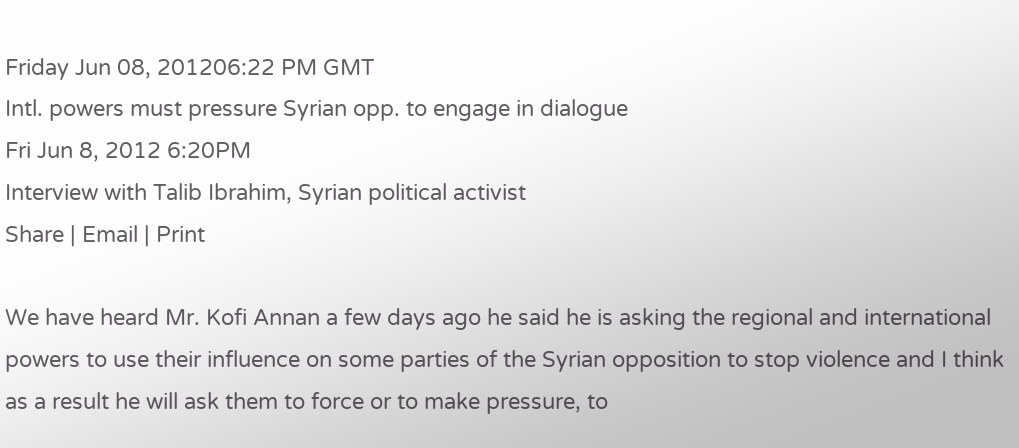Friday Jun 08, 201206:22 PM GMT
Intl. powers must pressure Syrian opp. to engage in dialogue
Fri Jun 8, 2012 6:20PM
Interview with Talib Ibrahim, Syrian political activist
Share | Email | Print

We have heard Mr. Kofi Annan a few days ago he said he is asking the regional and international powers to use their influence on some parties of the Syrian opposition to stop violence and I think as a result he will ask them to force or to make pressure, to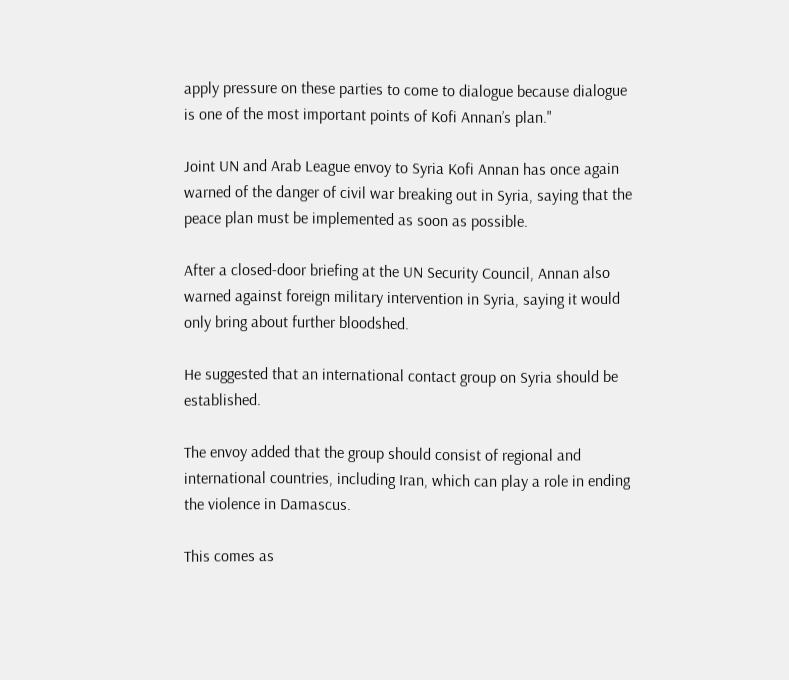apply pressure on these parties to come to dialogue because dialogue is one of the most important points of Kofi Annan’s plan."

Joint UN and Arab League envoy to Syria Kofi Annan has once again warned of the danger of civil war breaking out in Syria, saying that the peace plan must be implemented as soon as possible.

After a closed-door briefing at the UN Security Council, Annan also warned against foreign military intervention in Syria, saying it would only bring about further bloodshed.

He suggested that an international contact group on Syria should be established.

The envoy added that the group should consist of regional and international countries, including Iran, which can play a role in ending the violence in Damascus.

This comes as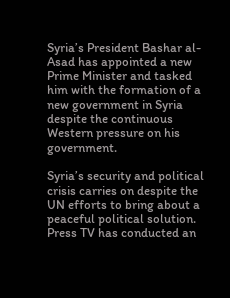Syria’s President Bashar al-Asad has appointed a new Prime Minister and tasked him with the formation of a new government in Syria despite the continuous Western pressure on his government.

Syria’s security and political crisis carries on despite the UN efforts to bring about a peaceful political solution.
Press TV has conducted an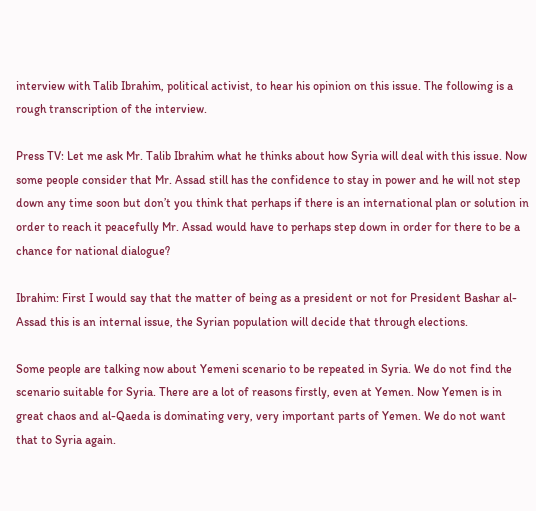interview with Talib Ibrahim, political activist, to hear his opinion on this issue. The following is a rough transcription of the interview.

Press TV: Let me ask Mr. Talib Ibrahim what he thinks about how Syria will deal with this issue. Now some people consider that Mr. Assad still has the confidence to stay in power and he will not step down any time soon but don’t you think that perhaps if there is an international plan or solution in order to reach it peacefully Mr. Assad would have to perhaps step down in order for there to be a chance for national dialogue?

Ibrahim: First I would say that the matter of being as a president or not for President Bashar al-Assad this is an internal issue, the Syrian population will decide that through elections.

Some people are talking now about Yemeni scenario to be repeated in Syria. We do not find the scenario suitable for Syria. There are a lot of reasons firstly, even at Yemen. Now Yemen is in great chaos and al-Qaeda is dominating very, very important parts of Yemen. We do not want that to Syria again.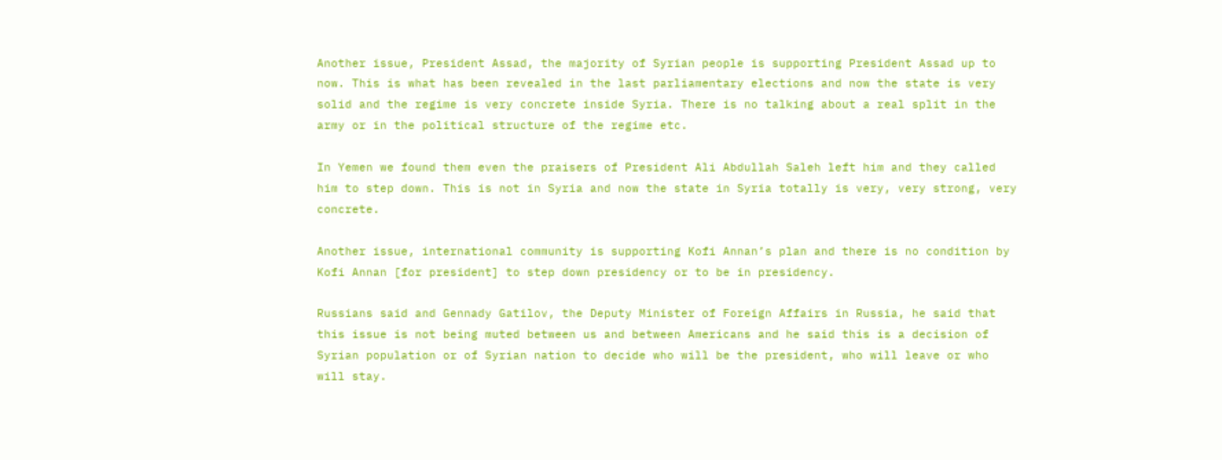Another issue, President Assad, the majority of Syrian people is supporting President Assad up to now. This is what has been revealed in the last parliamentary elections and now the state is very solid and the regime is very concrete inside Syria. There is no talking about a real split in the army or in the political structure of the regime etc.

In Yemen we found them even the praisers of President Ali Abdullah Saleh left him and they called him to step down. This is not in Syria and now the state in Syria totally is very, very strong, very concrete.

Another issue, international community is supporting Kofi Annan’s plan and there is no condition by Kofi Annan [for president] to step down presidency or to be in presidency.

Russians said and Gennady Gatilov, the Deputy Minister of Foreign Affairs in Russia, he said that this issue is not being muted between us and between Americans and he said this is a decision of Syrian population or of Syrian nation to decide who will be the president, who will leave or who will stay.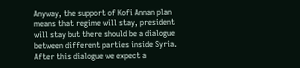Anyway, the support of Kofi Annan plan means that regime will stay, president will stay but there should be a dialogue between different parties inside Syria. After this dialogue we expect a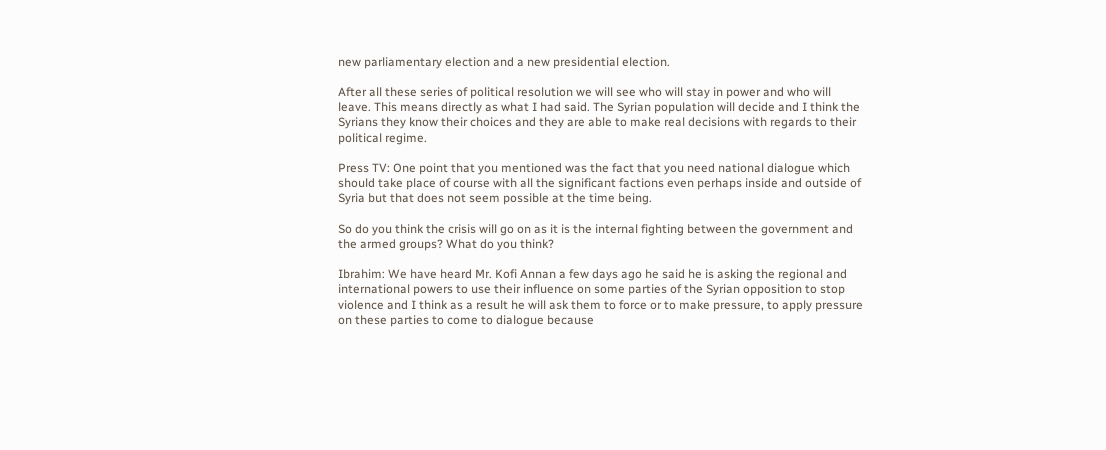new parliamentary election and a new presidential election.

After all these series of political resolution we will see who will stay in power and who will leave. This means directly as what I had said. The Syrian population will decide and I think the Syrians they know their choices and they are able to make real decisions with regards to their political regime.

Press TV: One point that you mentioned was the fact that you need national dialogue which should take place of course with all the significant factions even perhaps inside and outside of Syria but that does not seem possible at the time being.

So do you think the crisis will go on as it is the internal fighting between the government and the armed groups? What do you think?

Ibrahim: We have heard Mr. Kofi Annan a few days ago he said he is asking the regional and international powers to use their influence on some parties of the Syrian opposition to stop violence and I think as a result he will ask them to force or to make pressure, to apply pressure on these parties to come to dialogue because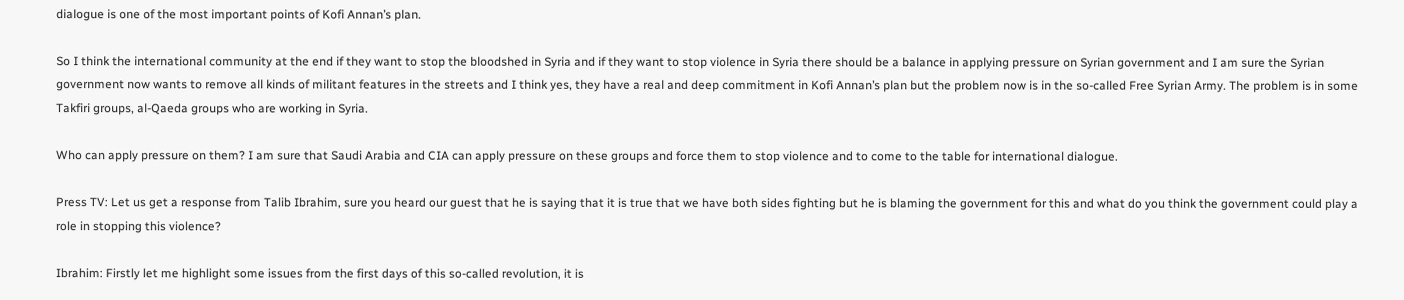dialogue is one of the most important points of Kofi Annan’s plan.

So I think the international community at the end if they want to stop the bloodshed in Syria and if they want to stop violence in Syria there should be a balance in applying pressure on Syrian government and I am sure the Syrian government now wants to remove all kinds of militant features in the streets and I think yes, they have a real and deep commitment in Kofi Annan’s plan but the problem now is in the so-called Free Syrian Army. The problem is in some Takfiri groups, al-Qaeda groups who are working in Syria.

Who can apply pressure on them? I am sure that Saudi Arabia and CIA can apply pressure on these groups and force them to stop violence and to come to the table for international dialogue.

Press TV: Let us get a response from Talib Ibrahim, sure you heard our guest that he is saying that it is true that we have both sides fighting but he is blaming the government for this and what do you think the government could play a role in stopping this violence?

Ibrahim: Firstly let me highlight some issues from the first days of this so-called revolution, it is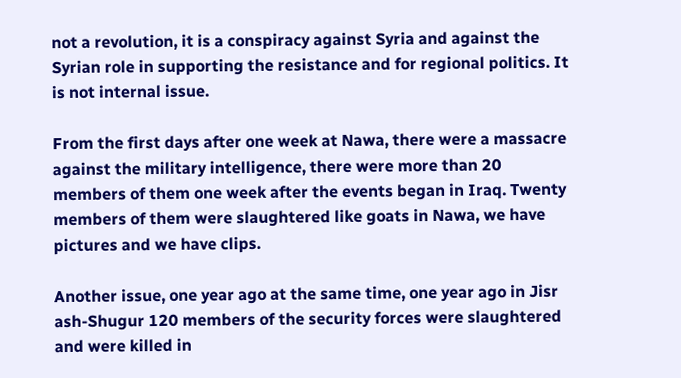not a revolution, it is a conspiracy against Syria and against the Syrian role in supporting the resistance and for regional politics. It is not internal issue.

From the first days after one week at Nawa, there were a massacre against the military intelligence, there were more than 20 members of them one week after the events began in Iraq. Twenty members of them were slaughtered like goats in Nawa, we have pictures and we have clips.

Another issue, one year ago at the same time, one year ago in Jisr ash-Shugur 120 members of the security forces were slaughtered and were killed in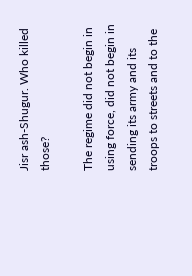Jisr ash-Shugur. Who killed those?

The regime did not begin in using force, did not begin in sending its army and its troops to streets and to the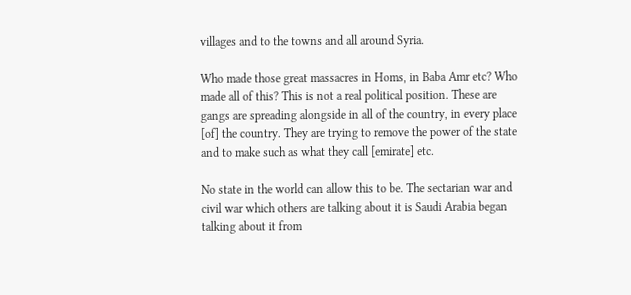villages and to the towns and all around Syria.

Who made those great massacres in Homs, in Baba Amr etc? Who made all of this? This is not a real political position. These are gangs are spreading alongside in all of the country, in every place [of] the country. They are trying to remove the power of the state and to make such as what they call [emirate] etc.

No state in the world can allow this to be. The sectarian war and civil war which others are talking about it is Saudi Arabia began talking about it from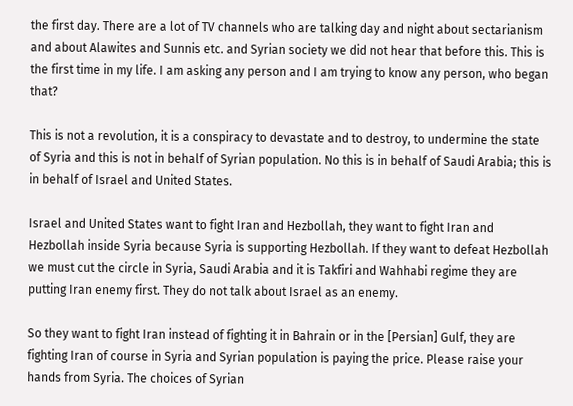the first day. There are a lot of TV channels who are talking day and night about sectarianism and about Alawites and Sunnis etc. and Syrian society we did not hear that before this. This is the first time in my life. I am asking any person and I am trying to know any person, who began that?

This is not a revolution, it is a conspiracy to devastate and to destroy, to undermine the state of Syria and this is not in behalf of Syrian population. No this is in behalf of Saudi Arabia; this is in behalf of Israel and United States.

Israel and United States want to fight Iran and Hezbollah, they want to fight Iran and Hezbollah inside Syria because Syria is supporting Hezbollah. If they want to defeat Hezbollah we must cut the circle in Syria, Saudi Arabia and it is Takfiri and Wahhabi regime they are putting Iran enemy first. They do not talk about Israel as an enemy.

So they want to fight Iran instead of fighting it in Bahrain or in the [Persian] Gulf, they are fighting Iran of course in Syria and Syrian population is paying the price. Please raise your hands from Syria. The choices of Syrian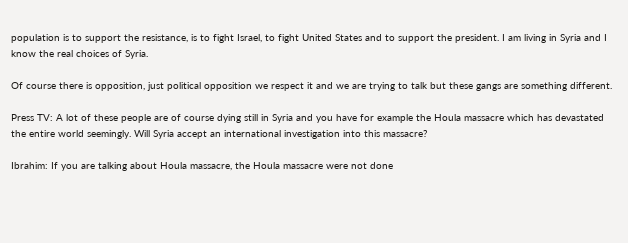population is to support the resistance, is to fight Israel, to fight United States and to support the president. I am living in Syria and I know the real choices of Syria.

Of course there is opposition, just political opposition we respect it and we are trying to talk but these gangs are something different.

Press TV: A lot of these people are of course dying still in Syria and you have for example the Houla massacre which has devastated the entire world seemingly. Will Syria accept an international investigation into this massacre?

Ibrahim: If you are talking about Houla massacre, the Houla massacre were not done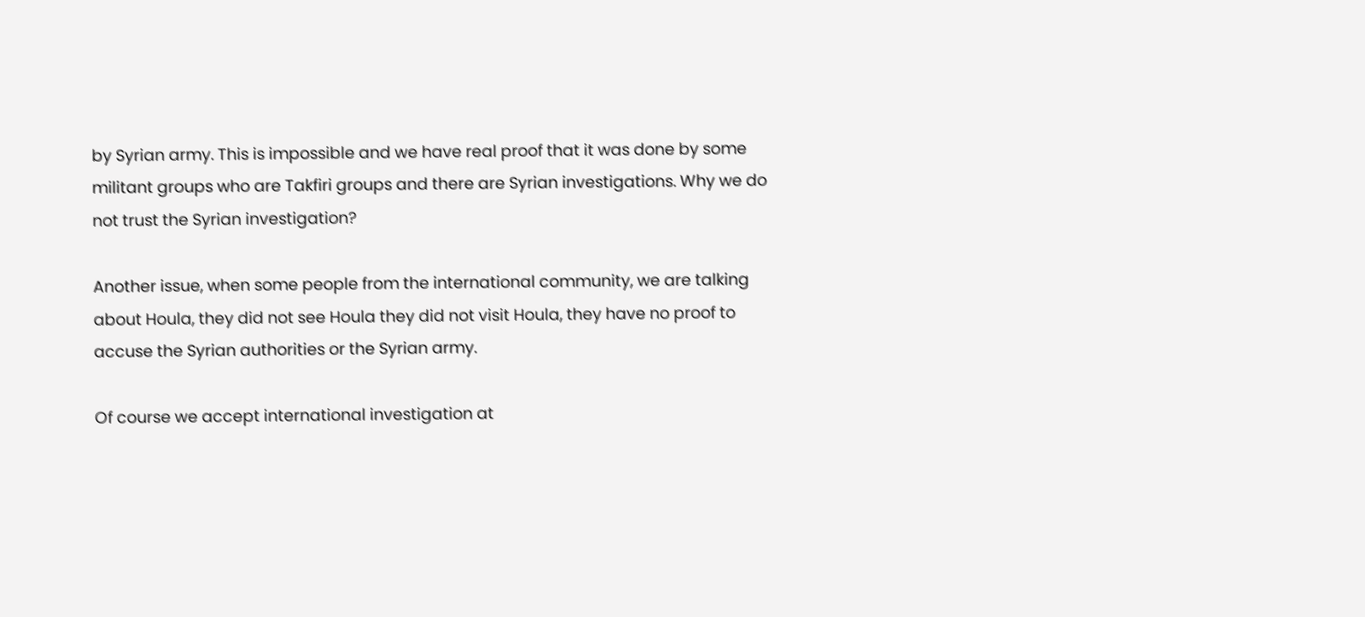by Syrian army. This is impossible and we have real proof that it was done by some militant groups who are Takfiri groups and there are Syrian investigations. Why we do not trust the Syrian investigation?

Another issue, when some people from the international community, we are talking about Houla, they did not see Houla they did not visit Houla, they have no proof to accuse the Syrian authorities or the Syrian army.

Of course we accept international investigation at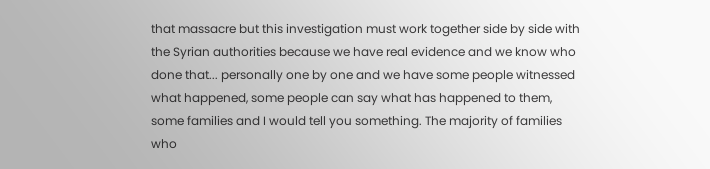that massacre but this investigation must work together side by side with the Syrian authorities because we have real evidence and we know who done that... personally one by one and we have some people witnessed what happened, some people can say what has happened to them, some families and I would tell you something. The majority of families who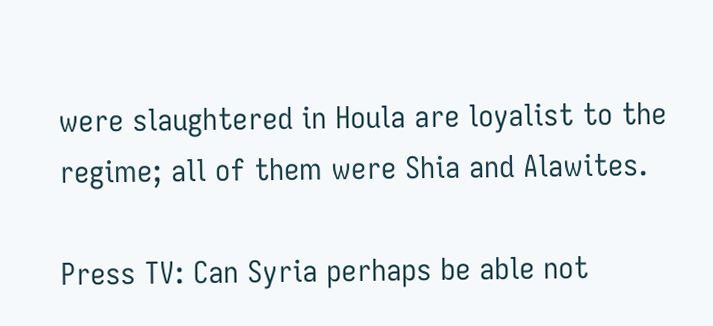were slaughtered in Houla are loyalist to the regime; all of them were Shia and Alawites.

Press TV: Can Syria perhaps be able not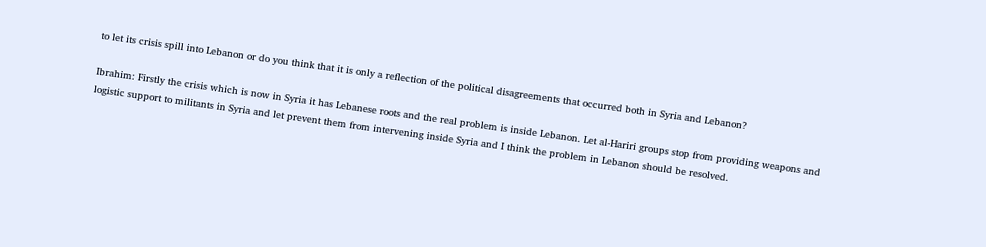to let its crisis spill into Lebanon or do you think that it is only a reflection of the political disagreements that occurred both in Syria and Lebanon?

Ibrahim: Firstly the crisis which is now in Syria it has Lebanese roots and the real problem is inside Lebanon. Let al-Hariri groups stop from providing weapons and logistic support to militants in Syria and let prevent them from intervening inside Syria and I think the problem in Lebanon should be resolved.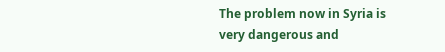The problem now in Syria is very dangerous and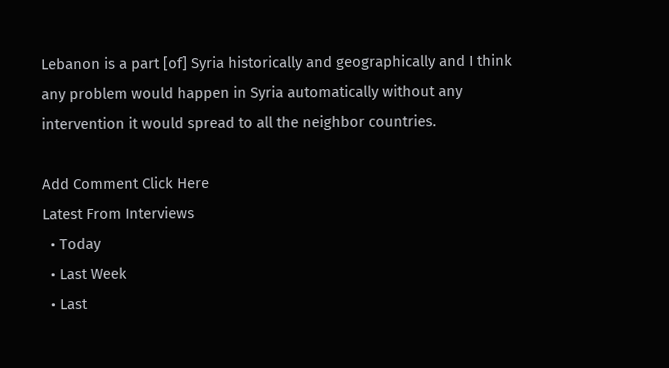Lebanon is a part [of] Syria historically and geographically and I think any problem would happen in Syria automatically without any intervention it would spread to all the neighbor countries.

Add Comment Click Here
Latest From Interviews
  • Today
  • Last Week
  • Last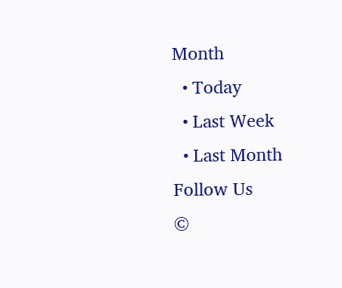Month
  • Today
  • Last Week
  • Last Month
Follow Us
©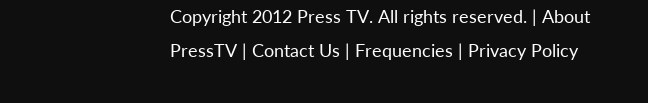Copyright 2012 Press TV. All rights reserved. | About PressTV | Contact Us | Frequencies | Privacy Policy